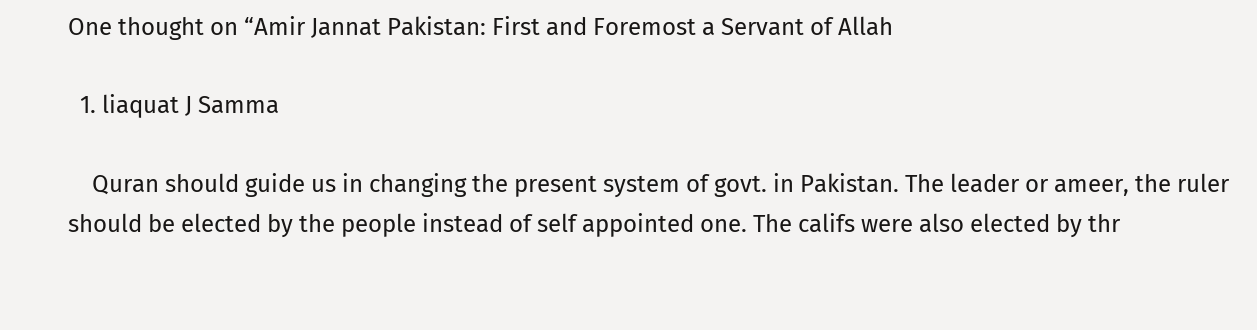One thought on “Amir Jannat Pakistan: First and Foremost a Servant of Allah

  1. liaquat J Samma

    Quran should guide us in changing the present system of govt. in Pakistan. The leader or ameer, the ruler should be elected by the people instead of self appointed one. The califs were also elected by thr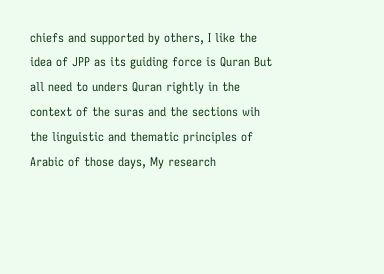chiefs and supported by others, I like the idea of JPP as its guiding force is Quran But all need to unders Quran rightly in the context of the suras and the sections wih the linguistic and thematic principles of Arabic of those days, My research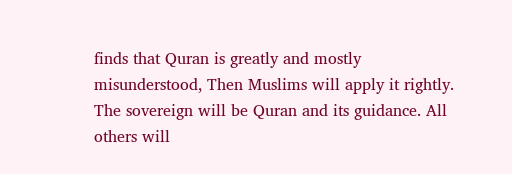finds that Quran is greatly and mostly misunderstood, Then Muslims will apply it rightly. The sovereign will be Quran and its guidance. All others will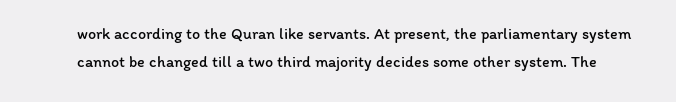work according to the Quran like servants. At present, the parliamentary system cannot be changed till a two third majority decides some other system. The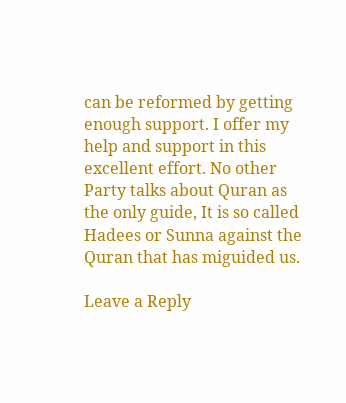can be reformed by getting enough support. I offer my help and support in this excellent effort. No other Party talks about Quran as the only guide, It is so called Hadees or Sunna against the Quran that has miguided us.

Leave a Reply